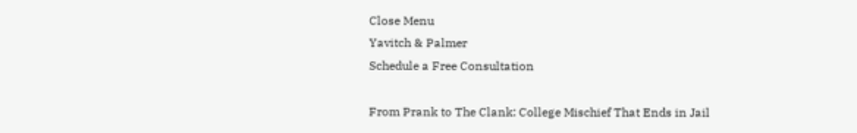Close Menu
Yavitch & Palmer
Schedule a Free Consultation

From Prank to The Clank: College Mischief That Ends in Jail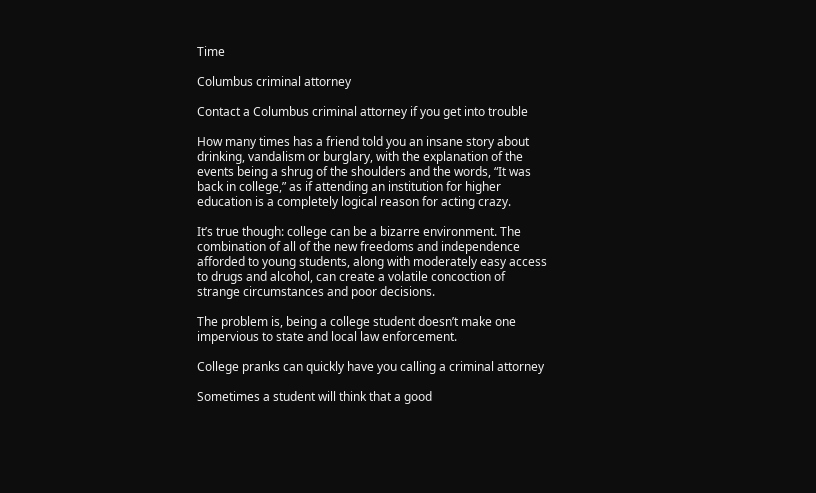Time

Columbus criminal attorney

Contact a Columbus criminal attorney if you get into trouble

How many times has a friend told you an insane story about drinking, vandalism or burglary, with the explanation of the events being a shrug of the shoulders and the words, “It was back in college,” as if attending an institution for higher education is a completely logical reason for acting crazy.

It’s true though: college can be a bizarre environment. The combination of all of the new freedoms and independence afforded to young students, along with moderately easy access to drugs and alcohol, can create a volatile concoction of strange circumstances and poor decisions.

The problem is, being a college student doesn’t make one impervious to state and local law enforcement.

College pranks can quickly have you calling a criminal attorney

Sometimes a student will think that a good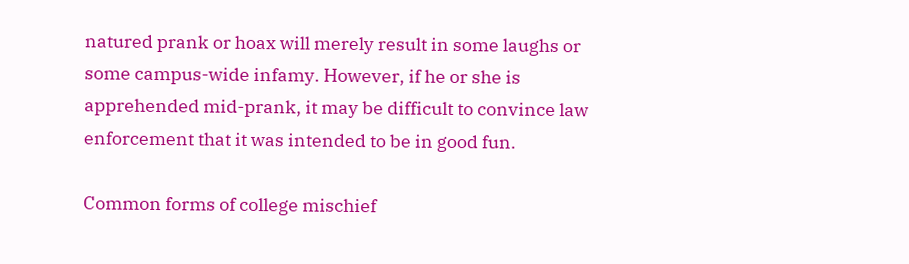natured prank or hoax will merely result in some laughs or some campus-wide infamy. However, if he or she is apprehended mid-prank, it may be difficult to convince law enforcement that it was intended to be in good fun.

Common forms of college mischief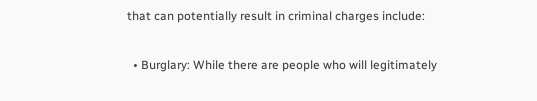that can potentially result in criminal charges include:

  • Burglary: While there are people who will legitimately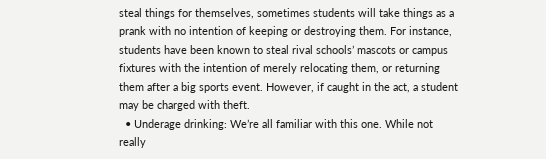steal things for themselves, sometimes students will take things as a prank with no intention of keeping or destroying them. For instance, students have been known to steal rival schools’ mascots or campus fixtures with the intention of merely relocating them, or returning them after a big sports event. However, if caught in the act, a student may be charged with theft.
  • Underage drinking: We’re all familiar with this one. While not really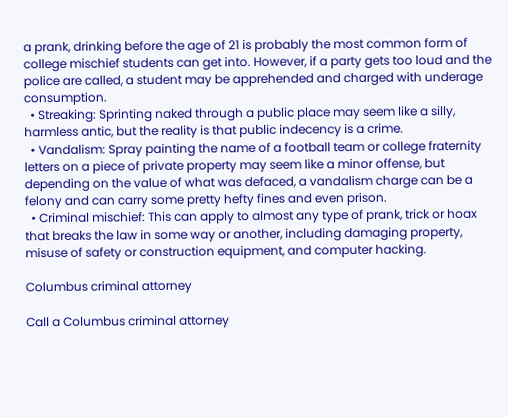a prank, drinking before the age of 21 is probably the most common form of college mischief students can get into. However, if a party gets too loud and the police are called, a student may be apprehended and charged with underage consumption.
  • Streaking: Sprinting naked through a public place may seem like a silly, harmless antic, but the reality is that public indecency is a crime.
  • Vandalism: Spray painting the name of a football team or college fraternity letters on a piece of private property may seem like a minor offense, but depending on the value of what was defaced, a vandalism charge can be a felony and can carry some pretty hefty fines and even prison.
  • Criminal mischief: This can apply to almost any type of prank, trick or hoax that breaks the law in some way or another, including damaging property, misuse of safety or construction equipment, and computer hacking.

Columbus criminal attorney

Call a Columbus criminal attorney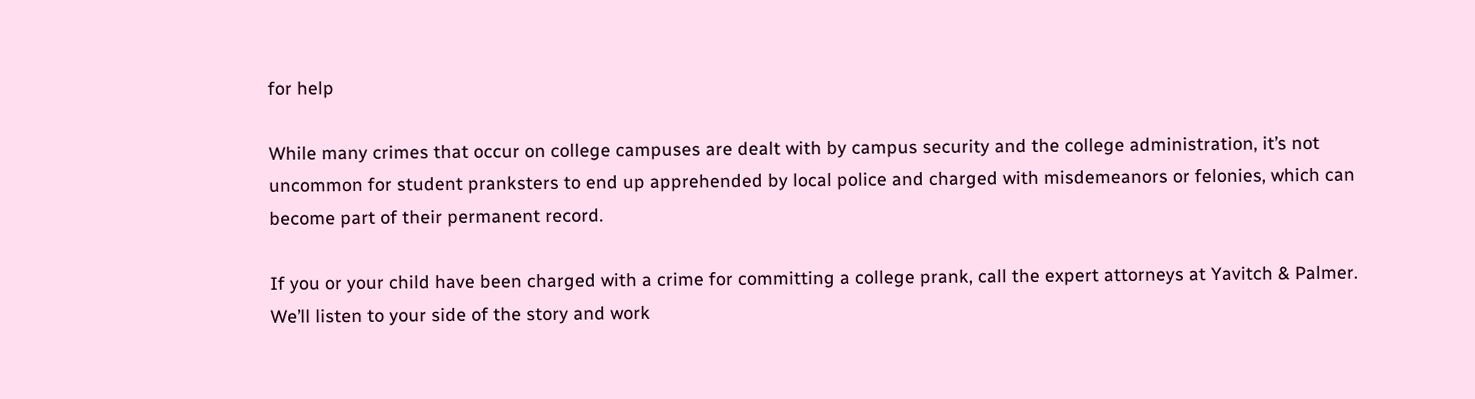for help

While many crimes that occur on college campuses are dealt with by campus security and the college administration, it’s not uncommon for student pranksters to end up apprehended by local police and charged with misdemeanors or felonies, which can become part of their permanent record.

If you or your child have been charged with a crime for committing a college prank, call the expert attorneys at Yavitch & Palmer. We’ll listen to your side of the story and work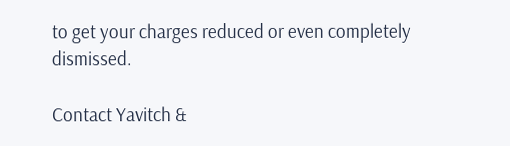to get your charges reduced or even completely dismissed.

Contact Yavitch &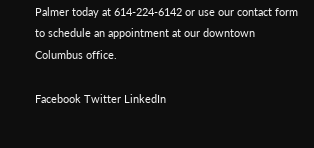Palmer today at 614-224-6142 or use our contact form to schedule an appointment at our downtown Columbus office.

Facebook Twitter LinkedIn